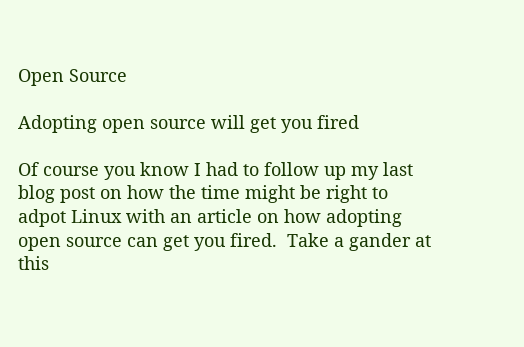Open Source

Adopting open source will get you fired

Of course you know I had to follow up my last blog post on how the time might be right to adpot Linux with an article on how adopting open source can get you fired.  Take a gander at this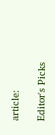article:

Editor's Picks